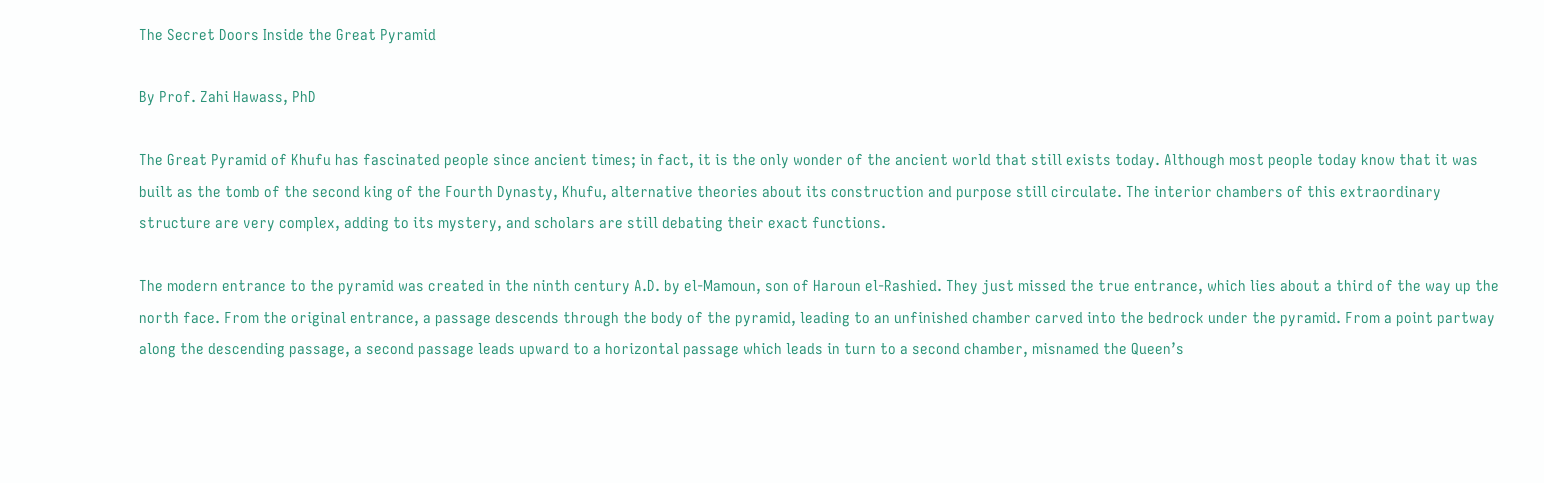The Secret Doors Inside the Great Pyramid

By Prof. Zahi Hawass, PhD

The Great Pyramid of Khufu has fascinated people since ancient times; in fact, it is the only wonder of the ancient world that still exists today. Although most people today know that it was built as the tomb of the second king of the Fourth Dynasty, Khufu, alternative theories about its construction and purpose still circulate. The interior chambers of this extraordinary structure are very complex, adding to its mystery, and scholars are still debating their exact functions.

The modern entrance to the pyramid was created in the ninth century A.D. by el-Mamoun, son of Haroun el-Rashied. They just missed the true entrance, which lies about a third of the way up the north face. From the original entrance, a passage descends through the body of the pyramid, leading to an unfinished chamber carved into the bedrock under the pyramid. From a point partway along the descending passage, a second passage leads upward to a horizontal passage which leads in turn to a second chamber, misnamed the Queen’s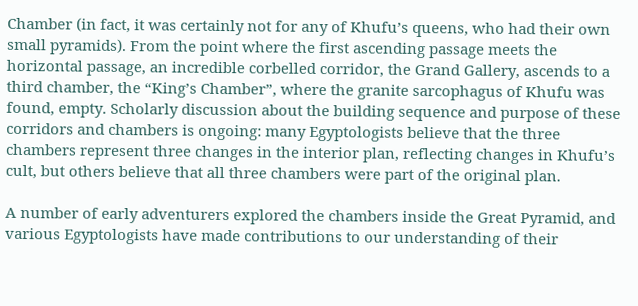Chamber (in fact, it was certainly not for any of Khufu’s queens, who had their own small pyramids). From the point where the first ascending passage meets the horizontal passage, an incredible corbelled corridor, the Grand Gallery, ascends to a third chamber, the “King’s Chamber”, where the granite sarcophagus of Khufu was found, empty. Scholarly discussion about the building sequence and purpose of these corridors and chambers is ongoing: many Egyptologists believe that the three chambers represent three changes in the interior plan, reflecting changes in Khufu’s cult, but others believe that all three chambers were part of the original plan.

A number of early adventurers explored the chambers inside the Great Pyramid, and various Egyptologists have made contributions to our understanding of their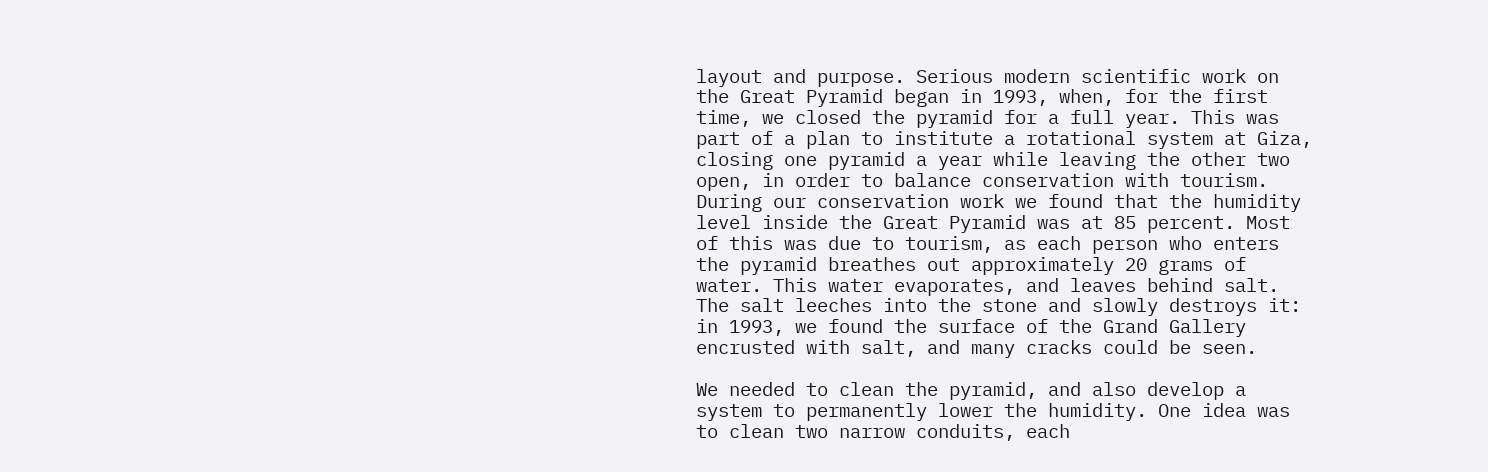layout and purpose. Serious modern scientific work on the Great Pyramid began in 1993, when, for the first time, we closed the pyramid for a full year. This was part of a plan to institute a rotational system at Giza, closing one pyramid a year while leaving the other two open, in order to balance conservation with tourism. During our conservation work we found that the humidity level inside the Great Pyramid was at 85 percent. Most of this was due to tourism, as each person who enters the pyramid breathes out approximately 20 grams of water. This water evaporates, and leaves behind salt. The salt leeches into the stone and slowly destroys it: in 1993, we found the surface of the Grand Gallery encrusted with salt, and many cracks could be seen.

We needed to clean the pyramid, and also develop a system to permanently lower the humidity. One idea was to clean two narrow conduits, each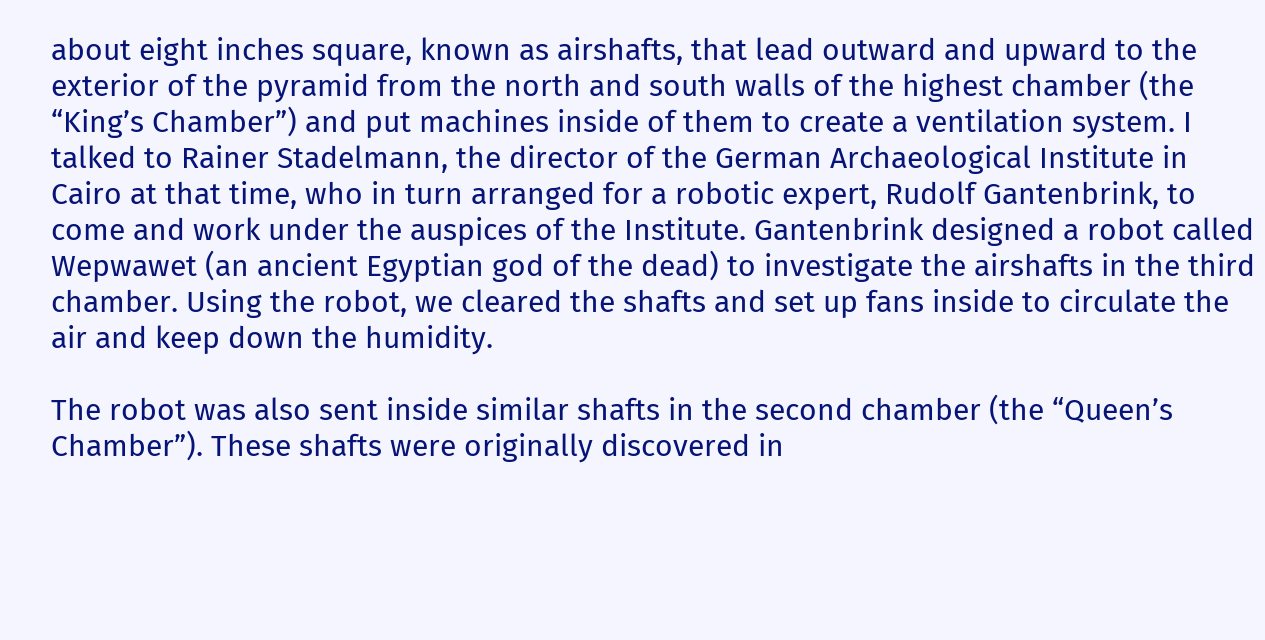about eight inches square, known as airshafts, that lead outward and upward to the exterior of the pyramid from the north and south walls of the highest chamber (the “King’s Chamber”) and put machines inside of them to create a ventilation system. I talked to Rainer Stadelmann, the director of the German Archaeological Institute in Cairo at that time, who in turn arranged for a robotic expert, Rudolf Gantenbrink, to come and work under the auspices of the Institute. Gantenbrink designed a robot called Wepwawet (an ancient Egyptian god of the dead) to investigate the airshafts in the third chamber. Using the robot, we cleared the shafts and set up fans inside to circulate the air and keep down the humidity.

The robot was also sent inside similar shafts in the second chamber (the “Queen’s Chamber”). These shafts were originally discovered in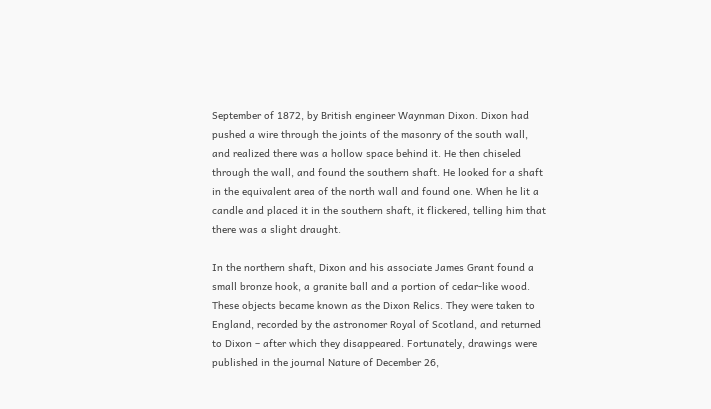September of 1872, by British engineer Waynman Dixon. Dixon had pushed a wire through the joints of the masonry of the south wall, and realized there was a hollow space behind it. He then chiseled through the wall, and found the southern shaft. He looked for a shaft in the equivalent area of the north wall and found one. When he lit a candle and placed it in the southern shaft, it flickered, telling him that there was a slight draught.

In the northern shaft, Dixon and his associate James Grant found a small bronze hook, a granite ball and a portion of cedar-like wood. These objects became known as the Dixon Relics. They were taken to England, recorded by the astronomer Royal of Scotland, and returned to Dixon – after which they disappeared. Fortunately, drawings were published in the journal Nature of December 26,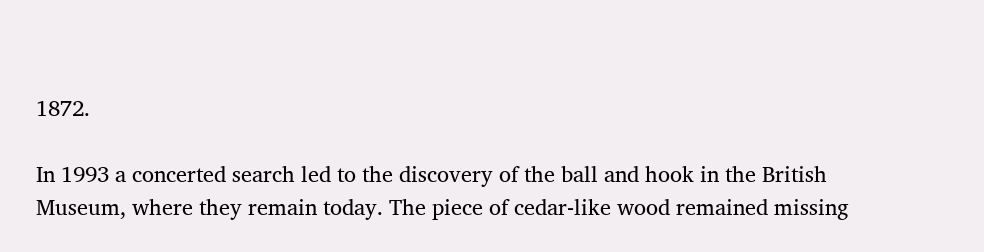1872.

In 1993 a concerted search led to the discovery of the ball and hook in the British Museum, where they remain today. The piece of cedar-like wood remained missing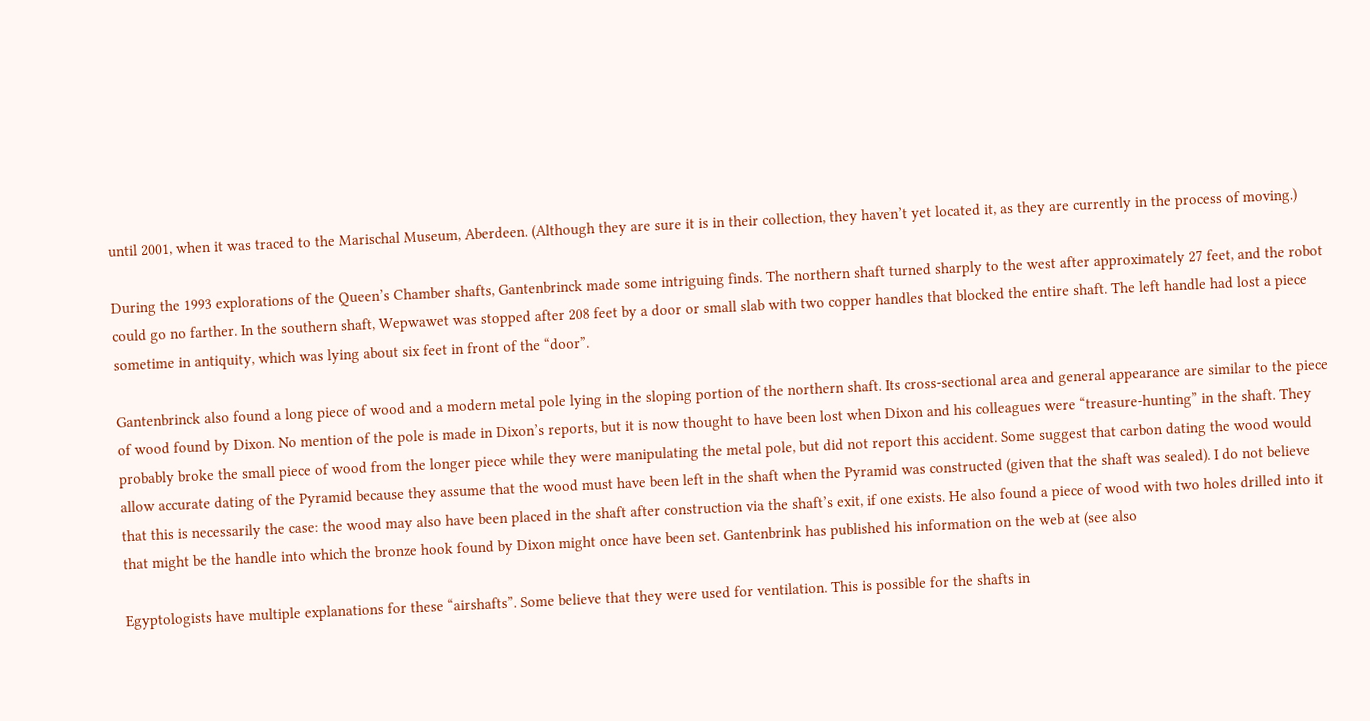until 2001, when it was traced to the Marischal Museum, Aberdeen. (Although they are sure it is in their collection, they haven’t yet located it, as they are currently in the process of moving.)

During the 1993 explorations of the Queen’s Chamber shafts, Gantenbrinck made some intriguing finds. The northern shaft turned sharply to the west after approximately 27 feet, and the robot could go no farther. In the southern shaft, Wepwawet was stopped after 208 feet by a door or small slab with two copper handles that blocked the entire shaft. The left handle had lost a piece sometime in antiquity, which was lying about six feet in front of the “door”.

Gantenbrinck also found a long piece of wood and a modern metal pole lying in the sloping portion of the northern shaft. Its cross-sectional area and general appearance are similar to the piece of wood found by Dixon. No mention of the pole is made in Dixon’s reports, but it is now thought to have been lost when Dixon and his colleagues were “treasure-hunting” in the shaft. They probably broke the small piece of wood from the longer piece while they were manipulating the metal pole, but did not report this accident. Some suggest that carbon dating the wood would allow accurate dating of the Pyramid because they assume that the wood must have been left in the shaft when the Pyramid was constructed (given that the shaft was sealed). I do not believe that this is necessarily the case: the wood may also have been placed in the shaft after construction via the shaft’s exit, if one exists. He also found a piece of wood with two holes drilled into it that might be the handle into which the bronze hook found by Dixon might once have been set. Gantenbrink has published his information on the web at (see also

Egyptologists have multiple explanations for these “airshafts”. Some believe that they were used for ventilation. This is possible for the shafts in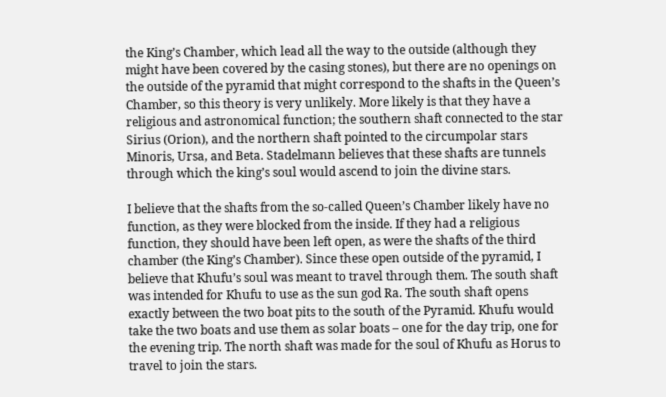the King’s Chamber, which lead all the way to the outside (although they might have been covered by the casing stones), but there are no openings on the outside of the pyramid that might correspond to the shafts in the Queen’s Chamber, so this theory is very unlikely. More likely is that they have a religious and astronomical function; the southern shaft connected to the star Sirius (Orion), and the northern shaft pointed to the circumpolar stars Minoris, Ursa, and Beta. Stadelmann believes that these shafts are tunnels through which the king’s soul would ascend to join the divine stars.

I believe that the shafts from the so-called Queen’s Chamber likely have no function, as they were blocked from the inside. If they had a religious function, they should have been left open, as were the shafts of the third chamber (the King’s Chamber). Since these open outside of the pyramid, I believe that Khufu’s soul was meant to travel through them. The south shaft was intended for Khufu to use as the sun god Ra. The south shaft opens exactly between the two boat pits to the south of the Pyramid. Khufu would take the two boats and use them as solar boats – one for the day trip, one for the evening trip. The north shaft was made for the soul of Khufu as Horus to travel to join the stars.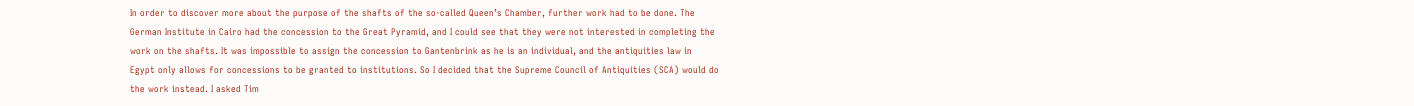In order to discover more about the purpose of the shafts of the so-called Queen’s Chamber, further work had to be done. The German Institute in Cairo had the concession to the Great Pyramid, and I could see that they were not interested in completing the work on the shafts. It was impossible to assign the concession to Gantenbrink as he is an individual, and the antiquities law in Egypt only allows for concessions to be granted to institutions. So I decided that the Supreme Council of Antiquities (SCA) would do the work instead. I asked Tim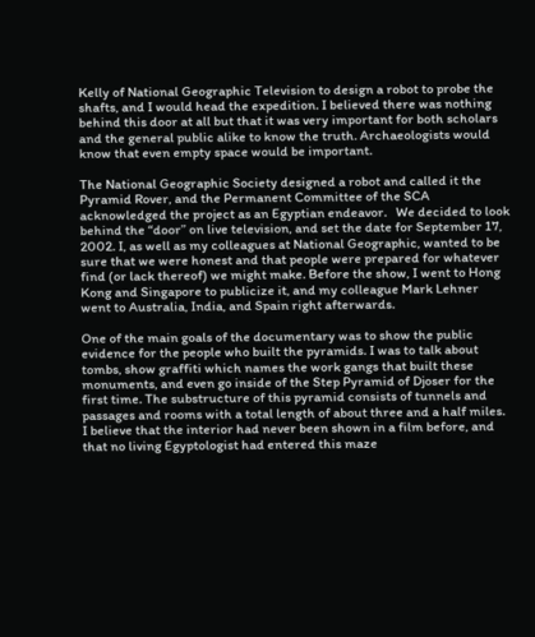Kelly of National Geographic Television to design a robot to probe the shafts, and I would head the expedition. I believed there was nothing behind this door at all but that it was very important for both scholars and the general public alike to know the truth. Archaeologists would know that even empty space would be important.

The National Geographic Society designed a robot and called it the Pyramid Rover, and the Permanent Committee of the SCA acknowledged the project as an Egyptian endeavor.   We decided to look behind the “door” on live television, and set the date for September 17, 2002. I, as well as my colleagues at National Geographic, wanted to be sure that we were honest and that people were prepared for whatever find (or lack thereof) we might make. Before the show, I went to Hong Kong and Singapore to publicize it, and my colleague Mark Lehner went to Australia, India, and Spain right afterwards.

One of the main goals of the documentary was to show the public evidence for the people who built the pyramids. I was to talk about tombs, show graffiti which names the work gangs that built these monuments, and even go inside of the Step Pyramid of Djoser for the first time. The substructure of this pyramid consists of tunnels and passages and rooms with a total length of about three and a half miles. I believe that the interior had never been shown in a film before, and that no living Egyptologist had entered this maze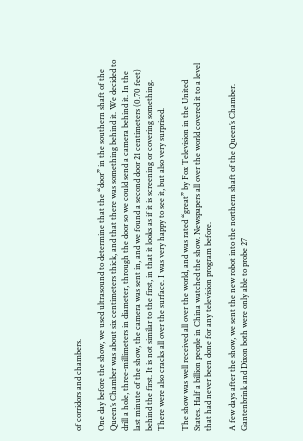of corridors and chambers.

One day before the show, we used ultrasound to determine that the “door” in the southern shaft of the Queen’s Chamber was about six centimeters thick, and that there was something behind it. We decided to drill a hole, three-millimeters in diameter, through the door so we could send a camera behind it. In the last minute of the show, the camera was sent in, and we found a second door 21 centimeters (0.70 feet) behind the first. It is not similar to the first, in that it looks as if it is screening or covering something. There were also cracks all over the surface. I was very happy to see it, but also very surprised.

The show was well received all over the world, and was rated “great” by Fox Television in the United States. Half a billion people in China watched the show. Newspapers all over the world covered it to a level that had never been done for any television program before.

A few days after the show, we sent the new robot into the northern shaft of the Queen’s Chamber. Gantenbrink and Dixon both were only able to probe 27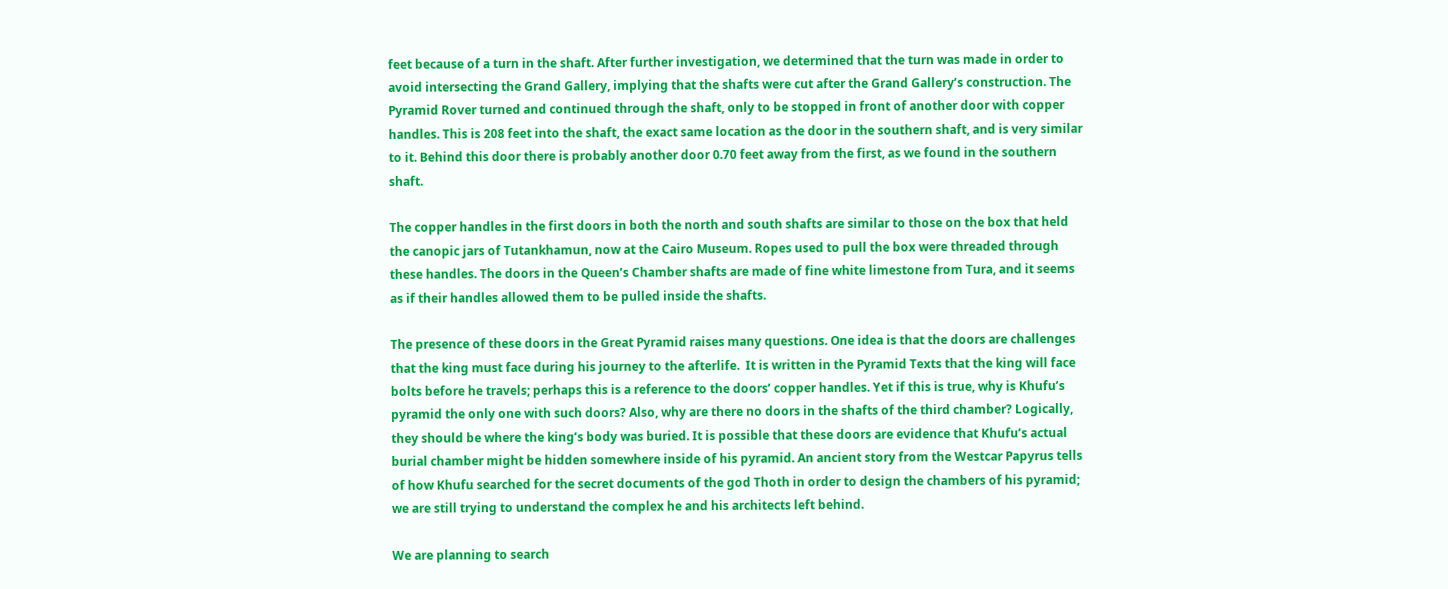feet because of a turn in the shaft. After further investigation, we determined that the turn was made in order to avoid intersecting the Grand Gallery, implying that the shafts were cut after the Grand Gallery’s construction. The Pyramid Rover turned and continued through the shaft, only to be stopped in front of another door with copper handles. This is 208 feet into the shaft, the exact same location as the door in the southern shaft, and is very similar to it. Behind this door there is probably another door 0.70 feet away from the first, as we found in the southern shaft.

The copper handles in the first doors in both the north and south shafts are similar to those on the box that held the canopic jars of Tutankhamun, now at the Cairo Museum. Ropes used to pull the box were threaded through these handles. The doors in the Queen’s Chamber shafts are made of fine white limestone from Tura, and it seems as if their handles allowed them to be pulled inside the shafts.

The presence of these doors in the Great Pyramid raises many questions. One idea is that the doors are challenges that the king must face during his journey to the afterlife.  It is written in the Pyramid Texts that the king will face bolts before he travels; perhaps this is a reference to the doors’ copper handles. Yet if this is true, why is Khufu’s pyramid the only one with such doors? Also, why are there no doors in the shafts of the third chamber? Logically, they should be where the king’s body was buried. It is possible that these doors are evidence that Khufu’s actual burial chamber might be hidden somewhere inside of his pyramid. An ancient story from the Westcar Papyrus tells of how Khufu searched for the secret documents of the god Thoth in order to design the chambers of his pyramid; we are still trying to understand the complex he and his architects left behind.

We are planning to search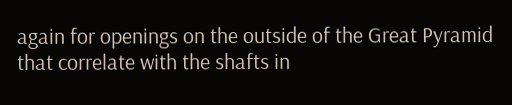again for openings on the outside of the Great Pyramid that correlate with the shafts in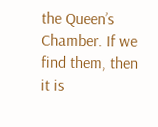the Queen’s Chamber. If we find them, then it is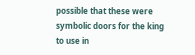possible that these were symbolic doors for the king to use in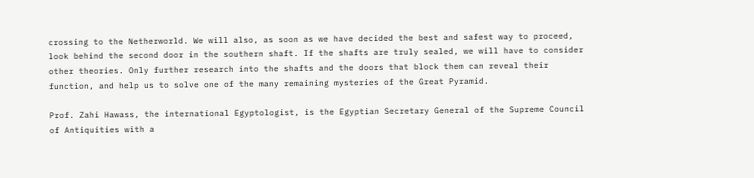crossing to the Netherworld. We will also, as soon as we have decided the best and safest way to proceed, look behind the second door in the southern shaft. If the shafts are truly sealed, we will have to consider other theories. Only further research into the shafts and the doors that block them can reveal their function, and help us to solve one of the many remaining mysteries of the Great Pyramid.

Prof. Zahi Hawass, the international Egyptologist, is the Egyptian Secretary General of the Supreme Council of Antiquities with a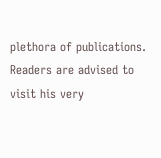plethora of publications. Readers are advised to visit his very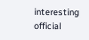interesting official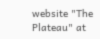website "The Plateau" at